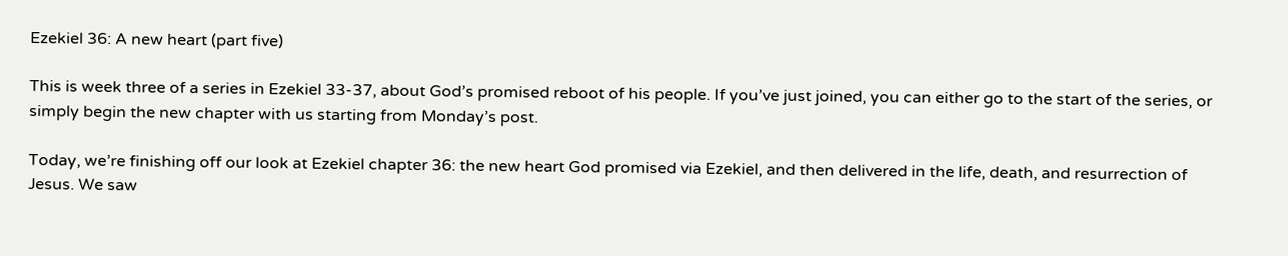Ezekiel 36: A new heart (part five)

This is week three of a series in Ezekiel 33-37, about God’s promised reboot of his people. If you’ve just joined, you can either go to the start of the series, or simply begin the new chapter with us starting from Monday’s post.

Today, we’re finishing off our look at Ezekiel chapter 36: the new heart God promised via Ezekiel, and then delivered in the life, death, and resurrection of Jesus. We saw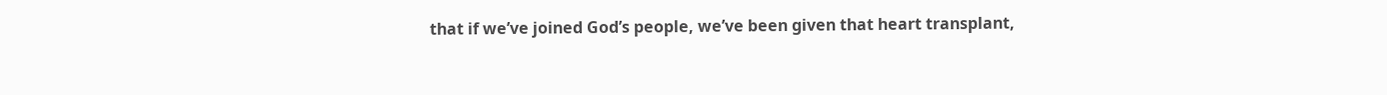that if we’ve joined God’s people, we’ve been given that heart transplant,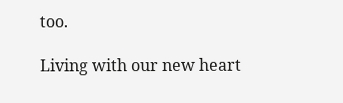too.

Living with our new heart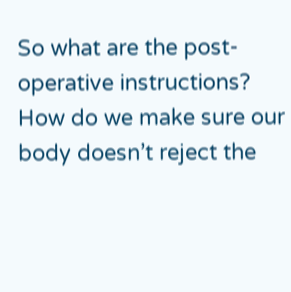So what are the post-operative instructions? How do we make sure our body doesn’t reject the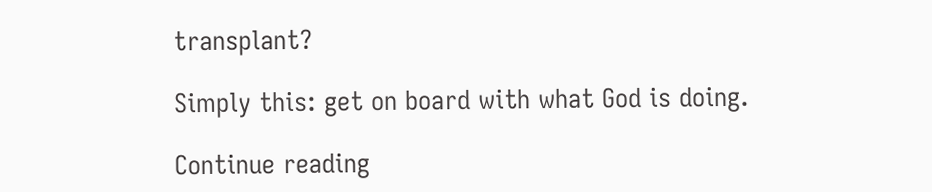transplant?

Simply this: get on board with what God is doing.

Continue reading